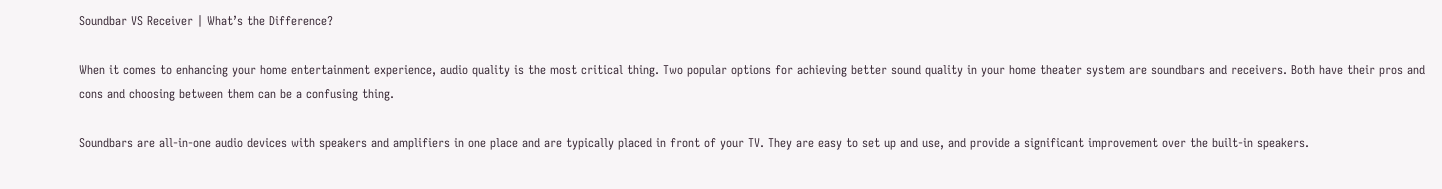Soundbar VS Receiver | What’s the Difference?

When it comes to enhancing your home entertainment experience, audio quality is the most critical thing. Two popular options for achieving better sound quality in your home theater system are soundbars and receivers. Both have their pros and cons and choosing between them can be a confusing thing.

Soundbars are all-in-one audio devices with speakers and amplifiers in one place and are typically placed in front of your TV. They are easy to set up and use, and provide a significant improvement over the built-in speakers.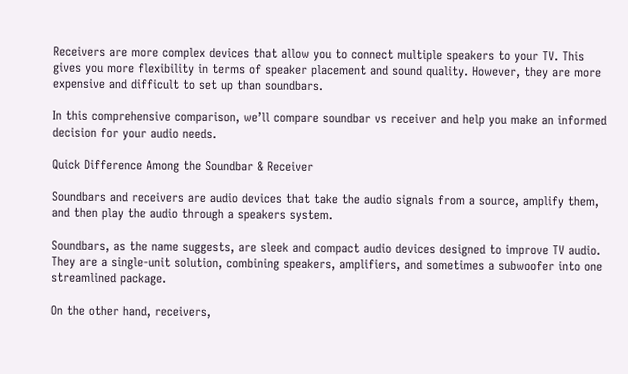Receivers are more complex devices that allow you to connect multiple speakers to your TV. This gives you more flexibility in terms of speaker placement and sound quality. However, they are more expensive and difficult to set up than soundbars.

In this comprehensive comparison, we’ll compare soundbar vs receiver and help you make an informed decision for your audio needs.

Quick Difference Among the Soundbar & Receiver

Soundbars and receivers are audio devices that take the audio signals from a source, amplify them, and then play the audio through a speakers system.

Soundbars, as the name suggests, are sleek and compact audio devices designed to improve TV audio. They are a single-unit solution, combining speakers, amplifiers, and sometimes a subwoofer into one streamlined package.

On the other hand, receivers,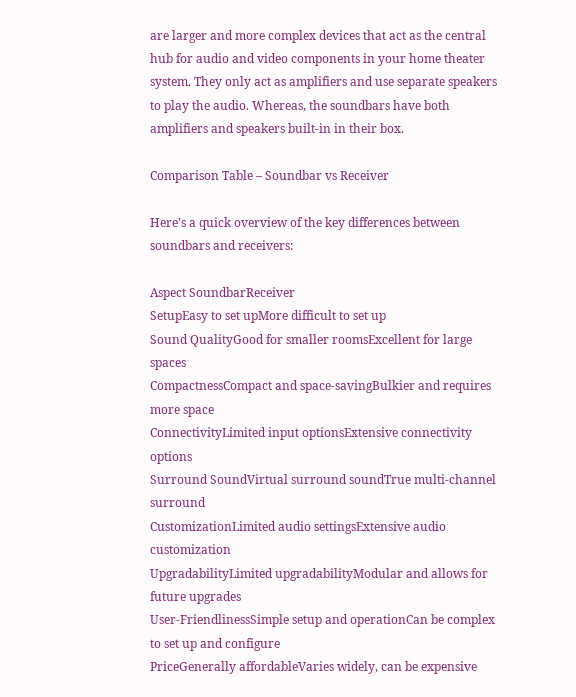are larger and more complex devices that act as the central hub for audio and video components in your home theater system. They only act as amplifiers and use separate speakers to play the audio. Whereas, the soundbars have both amplifiers and speakers built-in in their box.

Comparison Table – Soundbar vs Receiver

Here’s a quick overview of the key differences between soundbars and receivers:

Aspect SoundbarReceiver
SetupEasy to set upMore difficult to set up
Sound QualityGood for smaller roomsExcellent for large spaces
CompactnessCompact and space-savingBulkier and requires more space
ConnectivityLimited input optionsExtensive connectivity options
Surround SoundVirtual surround soundTrue multi-channel surround
CustomizationLimited audio settingsExtensive audio customization
UpgradabilityLimited upgradabilityModular and allows for future upgrades
User-FriendlinessSimple setup and operationCan be complex to set up and configure
PriceGenerally affordableVaries widely, can be expensive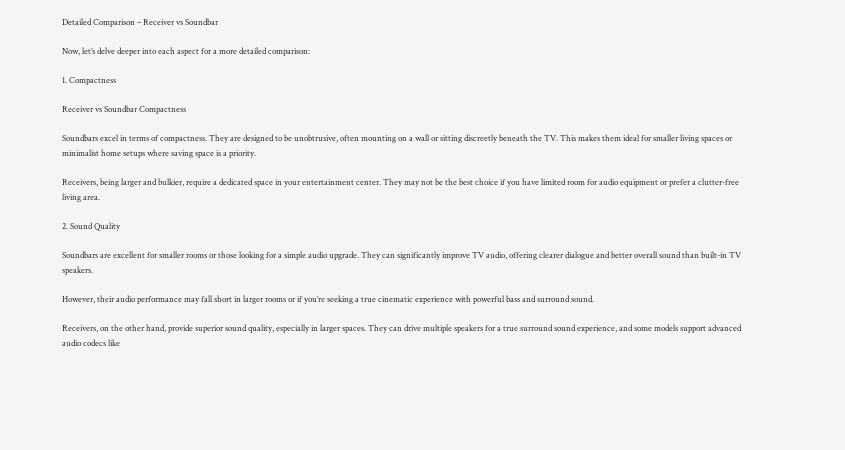Detailed Comparison – Receiver vs Soundbar

Now, let’s delve deeper into each aspect for a more detailed comparison:

1. Compactness

Receiver vs Soundbar Compactness

Soundbars excel in terms of compactness. They are designed to be unobtrusive, often mounting on a wall or sitting discreetly beneath the TV. This makes them ideal for smaller living spaces or minimalist home setups where saving space is a priority.

Receivers, being larger and bulkier, require a dedicated space in your entertainment center. They may not be the best choice if you have limited room for audio equipment or prefer a clutter-free living area.

2. Sound Quality

Soundbars are excellent for smaller rooms or those looking for a simple audio upgrade. They can significantly improve TV audio, offering clearer dialogue and better overall sound than built-in TV speakers.

However, their audio performance may fall short in larger rooms or if you’re seeking a true cinematic experience with powerful bass and surround sound.

Receivers, on the other hand, provide superior sound quality, especially in larger spaces. They can drive multiple speakers for a true surround sound experience, and some models support advanced audio codecs like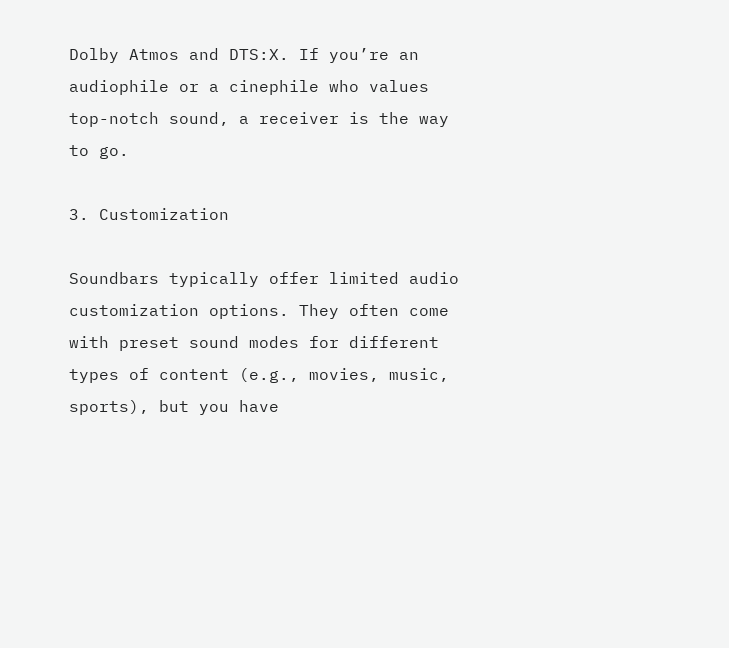Dolby Atmos and DTS:X. If you’re an audiophile or a cinephile who values top-notch sound, a receiver is the way to go.

3. Customization

Soundbars typically offer limited audio customization options. They often come with preset sound modes for different types of content (e.g., movies, music, sports), but you have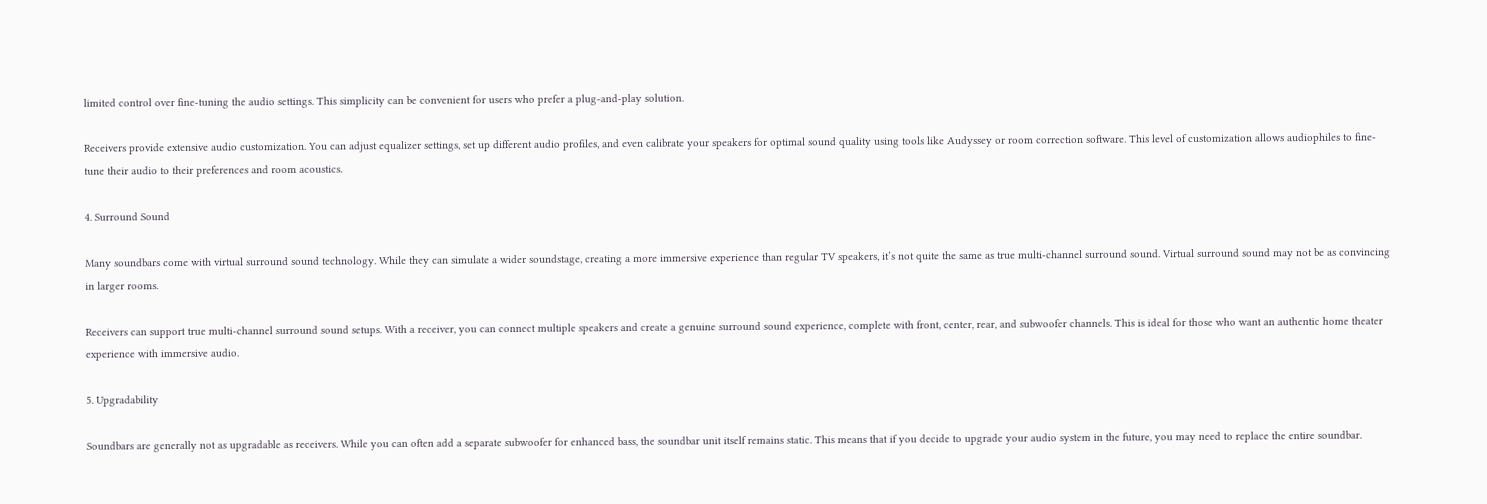limited control over fine-tuning the audio settings. This simplicity can be convenient for users who prefer a plug-and-play solution.

Receivers provide extensive audio customization. You can adjust equalizer settings, set up different audio profiles, and even calibrate your speakers for optimal sound quality using tools like Audyssey or room correction software. This level of customization allows audiophiles to fine-tune their audio to their preferences and room acoustics.

4. Surround Sound

Many soundbars come with virtual surround sound technology. While they can simulate a wider soundstage, creating a more immersive experience than regular TV speakers, it’s not quite the same as true multi-channel surround sound. Virtual surround sound may not be as convincing in larger rooms.

Receivers can support true multi-channel surround sound setups. With a receiver, you can connect multiple speakers and create a genuine surround sound experience, complete with front, center, rear, and subwoofer channels. This is ideal for those who want an authentic home theater experience with immersive audio.

5. Upgradability

Soundbars are generally not as upgradable as receivers. While you can often add a separate subwoofer for enhanced bass, the soundbar unit itself remains static. This means that if you decide to upgrade your audio system in the future, you may need to replace the entire soundbar.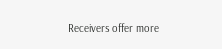Receivers offer more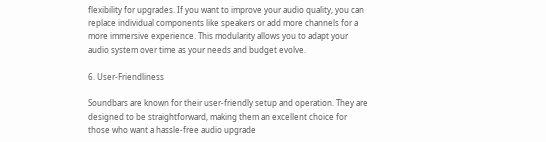flexibility for upgrades. If you want to improve your audio quality, you can replace individual components like speakers or add more channels for a more immersive experience. This modularity allows you to adapt your audio system over time as your needs and budget evolve.

6. User-Friendliness

Soundbars are known for their user-friendly setup and operation. They are designed to be straightforward, making them an excellent choice for those who want a hassle-free audio upgrade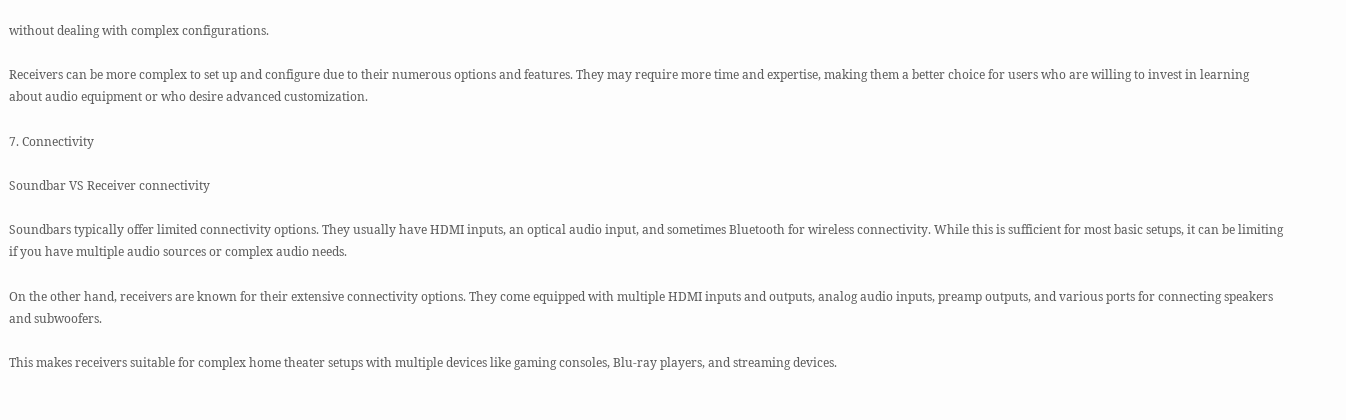without dealing with complex configurations.

Receivers can be more complex to set up and configure due to their numerous options and features. They may require more time and expertise, making them a better choice for users who are willing to invest in learning about audio equipment or who desire advanced customization.

7. Connectivity

Soundbar VS Receiver connectivity

Soundbars typically offer limited connectivity options. They usually have HDMI inputs, an optical audio input, and sometimes Bluetooth for wireless connectivity. While this is sufficient for most basic setups, it can be limiting if you have multiple audio sources or complex audio needs.

On the other hand, receivers are known for their extensive connectivity options. They come equipped with multiple HDMI inputs and outputs, analog audio inputs, preamp outputs, and various ports for connecting speakers and subwoofers.

This makes receivers suitable for complex home theater setups with multiple devices like gaming consoles, Blu-ray players, and streaming devices.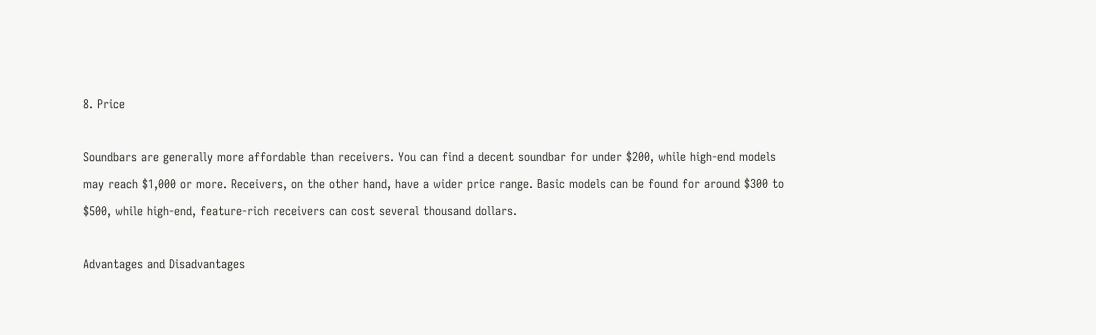8. Price

Soundbars are generally more affordable than receivers. You can find a decent soundbar for under $200, while high-end models may reach $1,000 or more. Receivers, on the other hand, have a wider price range. Basic models can be found for around $300 to $500, while high-end, feature-rich receivers can cost several thousand dollars.

Advantages and Disadvantages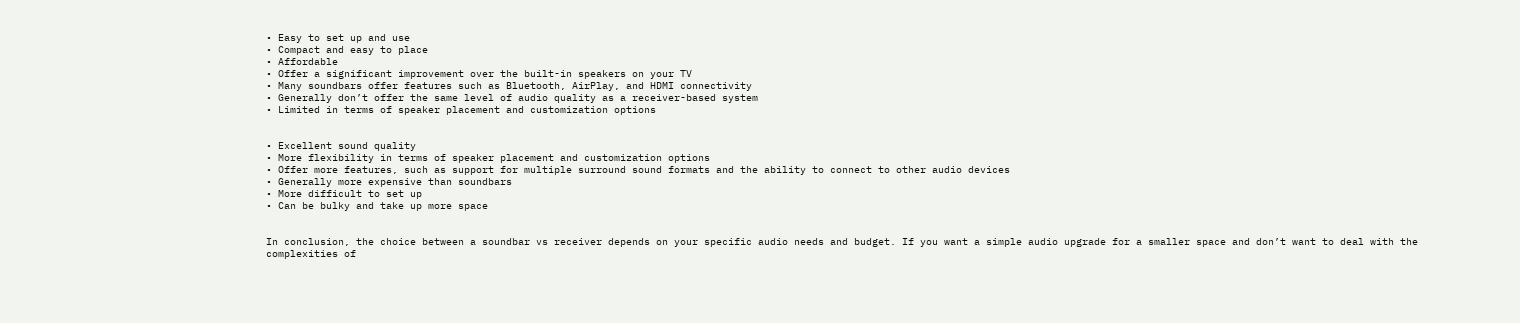• Easy to set up and use
• Compact and easy to place
• Affordable
• Offer a significant improvement over the built-in speakers on your TV
• Many soundbars offer features such as Bluetooth, AirPlay, and HDMI connectivity
• Generally don’t offer the same level of audio quality as a receiver-based system
• Limited in terms of speaker placement and customization options


• Excellent sound quality
• More flexibility in terms of speaker placement and customization options
• Offer more features, such as support for multiple surround sound formats and the ability to connect to other audio devices
• Generally more expensive than soundbars
• More difficult to set up
• Can be bulky and take up more space


In conclusion, the choice between a soundbar vs receiver depends on your specific audio needs and budget. If you want a simple audio upgrade for a smaller space and don’t want to deal with the complexities of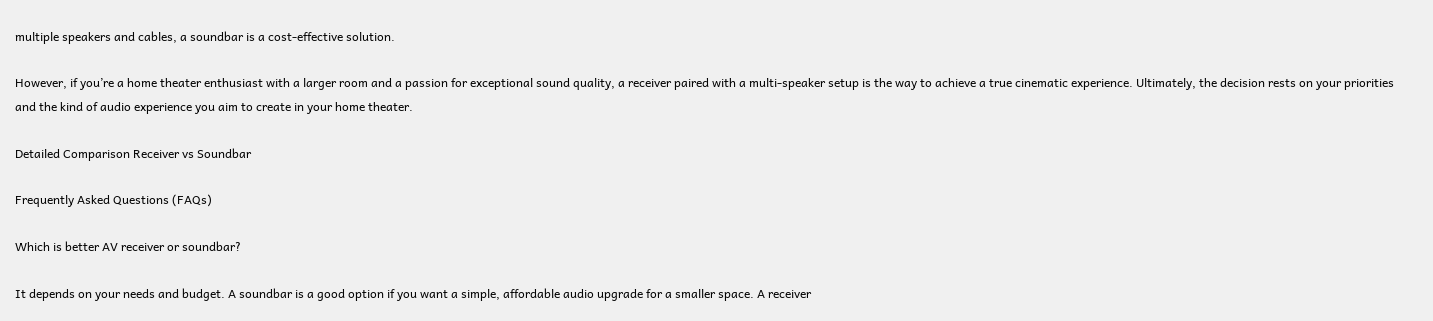multiple speakers and cables, a soundbar is a cost-effective solution.

However, if you’re a home theater enthusiast with a larger room and a passion for exceptional sound quality, a receiver paired with a multi-speaker setup is the way to achieve a true cinematic experience. Ultimately, the decision rests on your priorities and the kind of audio experience you aim to create in your home theater.

Detailed Comparison Receiver vs Soundbar

Frequently Asked Questions (FAQs)

Which is better AV receiver or soundbar?

It depends on your needs and budget. A soundbar is a good option if you want a simple, affordable audio upgrade for a smaller space. A receiver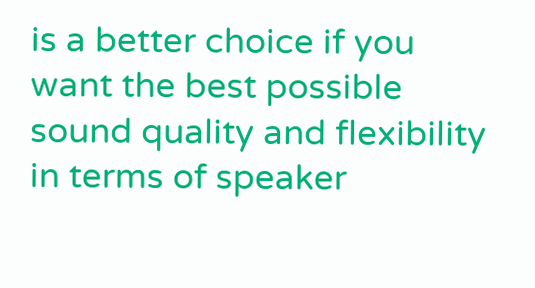is a better choice if you want the best possible sound quality and flexibility in terms of speaker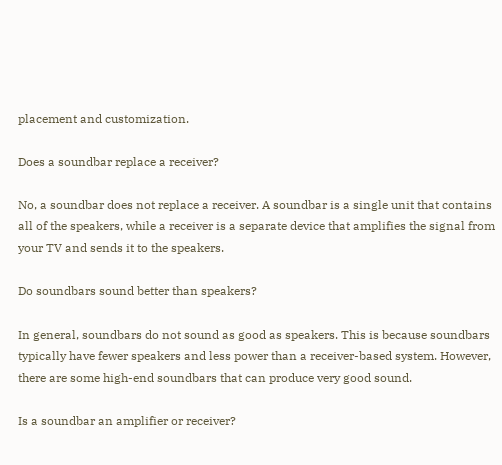placement and customization.

Does a soundbar replace a receiver?

No, a soundbar does not replace a receiver. A soundbar is a single unit that contains all of the speakers, while a receiver is a separate device that amplifies the signal from your TV and sends it to the speakers.

Do soundbars sound better than speakers?

In general, soundbars do not sound as good as speakers. This is because soundbars typically have fewer speakers and less power than a receiver-based system. However, there are some high-end soundbars that can produce very good sound.

Is a soundbar an amplifier or receiver?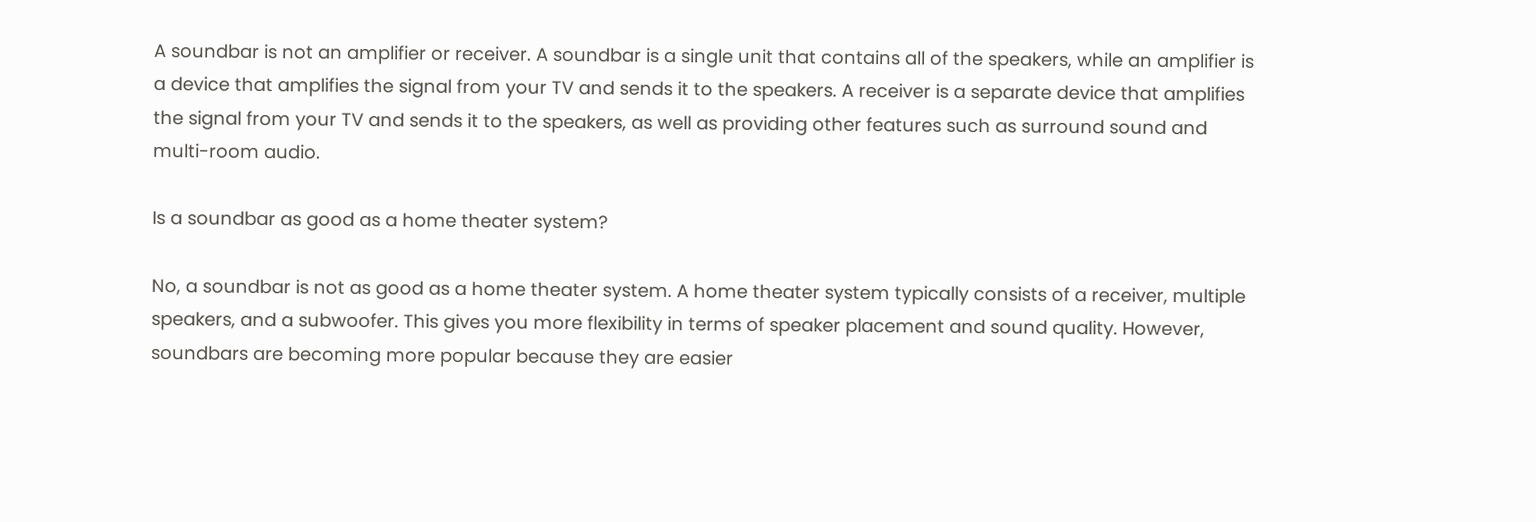A soundbar is not an amplifier or receiver. A soundbar is a single unit that contains all of the speakers, while an amplifier is a device that amplifies the signal from your TV and sends it to the speakers. A receiver is a separate device that amplifies the signal from your TV and sends it to the speakers, as well as providing other features such as surround sound and multi-room audio.

Is a soundbar as good as a home theater system?

No, a soundbar is not as good as a home theater system. A home theater system typically consists of a receiver, multiple speakers, and a subwoofer. This gives you more flexibility in terms of speaker placement and sound quality. However, soundbars are becoming more popular because they are easier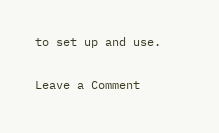to set up and use.

Leave a Comment